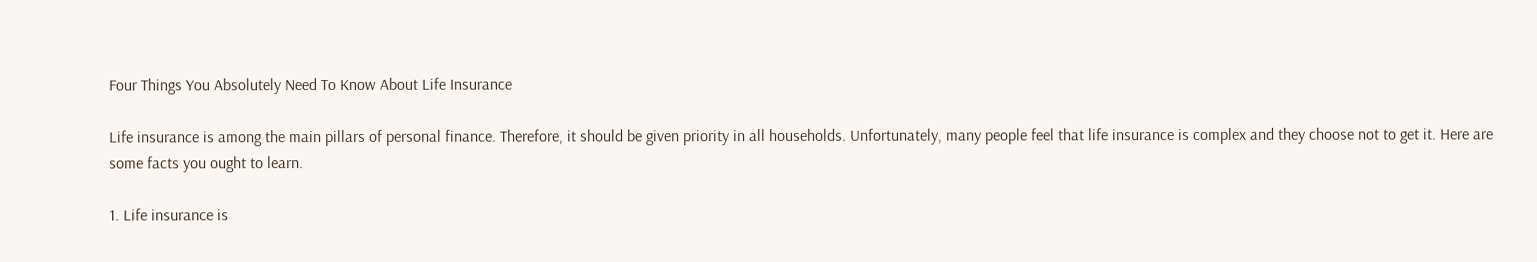Four Things You Absolutely Need To Know About Life Insurance

Life insurance is among the main pillars of personal finance. Therefore, it should be given priority in all households. Unfortunately, many people feel that life insurance is complex and they choose not to get it. Here are some facts you ought to learn.

1. Life insurance is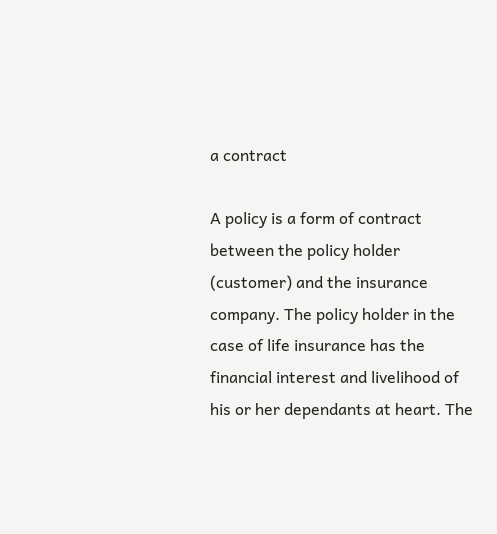a contract

A policy is a form of contract between the policy holder (customer) and the insurance company. The policy holder in the case of life insurance has the financial interest and livelihood of his or her dependants at heart. The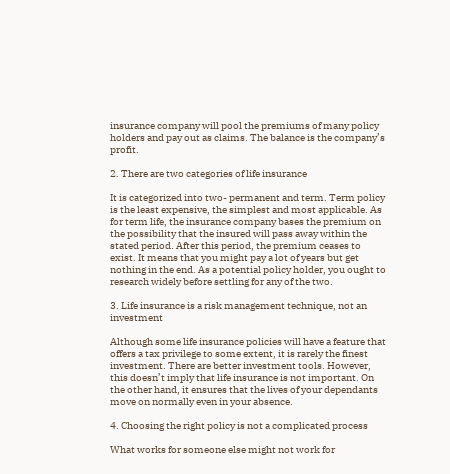insurance company will pool the premiums of many policy holders and pay out as claims. The balance is the company’s profit.

2. There are two categories of life insurance

It is categorized into two- permanent and term. Term policy is the least expensive, the simplest and most applicable. As for term life, the insurance company bases the premium on the possibility that the insured will pass away within the stated period. After this period, the premium ceases to exist. It means that you might pay a lot of years but get nothing in the end. As a potential policy holder, you ought to research widely before settling for any of the two.

3. Life insurance is a risk management technique, not an investment

Although some life insurance policies will have a feature that offers a tax privilege to some extent, it is rarely the finest investment. There are better investment tools. However, this doesn’t imply that life insurance is not important. On the other hand, it ensures that the lives of your dependants move on normally even in your absence.

4. Choosing the right policy is not a complicated process

What works for someone else might not work for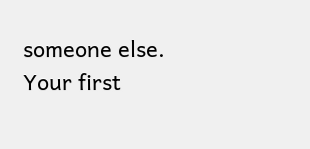someone else. Your first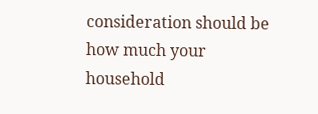consideration should be how much your household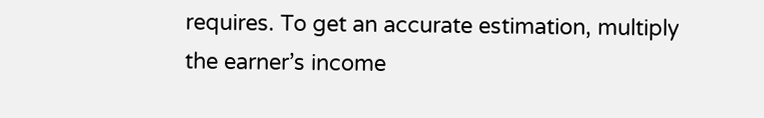requires. To get an accurate estimation, multiply the earner’s income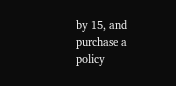by 15, and purchase a policy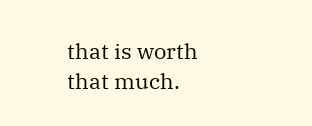that is worth that much.